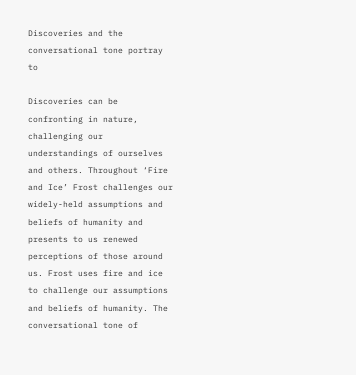Discoveries and the conversational tone portray to

Discoveries can be confronting in nature, challenging our understandings of ourselves and others. Throughout ‘Fire and Ice’ Frost challenges our widely-held assumptions and beliefs of humanity and presents to us renewed perceptions of those around us. Frost uses fire and ice to challenge our assumptions and beliefs of humanity. The conversational tone of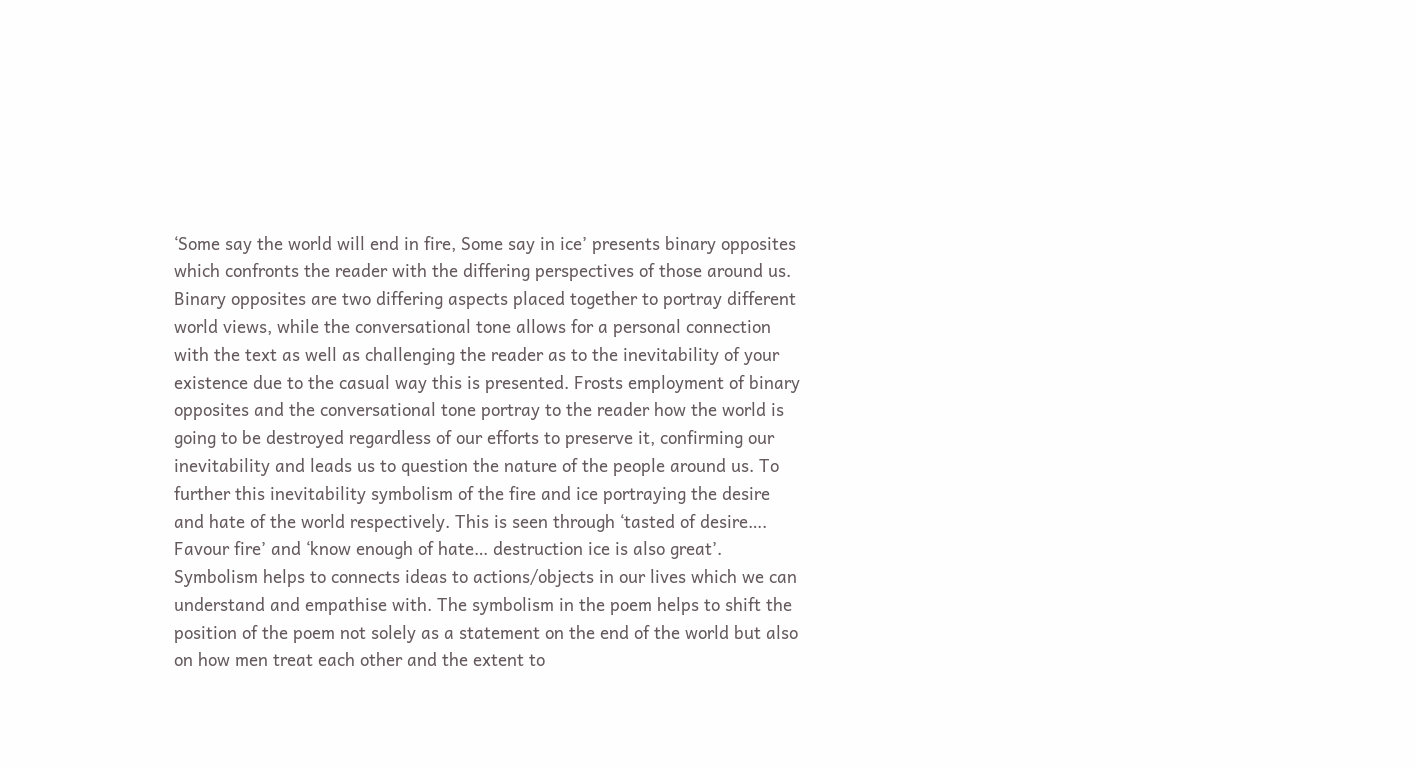‘Some say the world will end in fire, Some say in ice’ presents binary opposites which confronts the reader with the differing perspectives of those around us. Binary opposites are two differing aspects placed together to portray different world views, while the conversational tone allows for a personal connection with the text as well as challenging the reader as to the inevitability of your existence due to the casual way this is presented. Frosts employment of binary opposites and the conversational tone portray to the reader how the world is going to be destroyed regardless of our efforts to preserve it, confirming our inevitability and leads us to question the nature of the people around us. To further this inevitability symbolism of the fire and ice portraying the desire and hate of the world respectively. This is seen through ‘tasted of desire…. Favour fire’ and ‘know enough of hate… destruction ice is also great’. Symbolism helps to connects ideas to actions/objects in our lives which we can understand and empathise with. The symbolism in the poem helps to shift the position of the poem not solely as a statement on the end of the world but also on how men treat each other and the extent to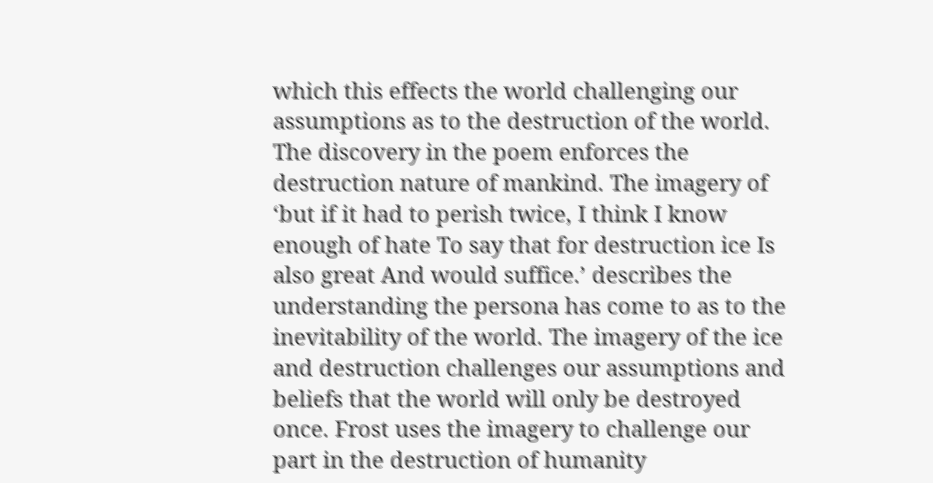which this effects the world challenging our assumptions as to the destruction of the world. The discovery in the poem enforces the destruction nature of mankind. The imagery of ‘but if it had to perish twice, I think I know enough of hate To say that for destruction ice Is also great And would suffice.’ describes the understanding the persona has come to as to the inevitability of the world. The imagery of the ice and destruction challenges our assumptions and beliefs that the world will only be destroyed once. Frost uses the imagery to challenge our part in the destruction of humanity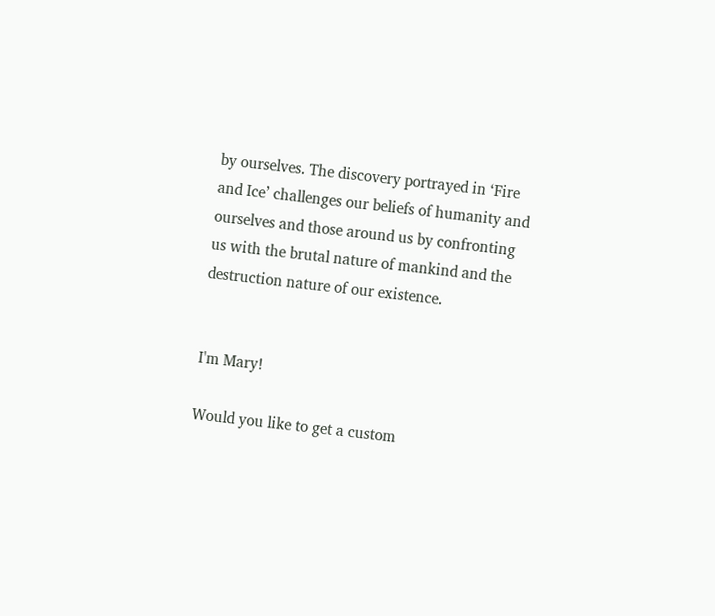by ourselves. The discovery portrayed in ‘Fire and Ice’ challenges our beliefs of humanity and ourselves and those around us by confronting us with the brutal nature of mankind and the destruction nature of our existence.


I'm Mary!

Would you like to get a custom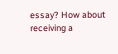essay? How about receiving a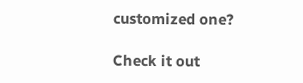customized one?

Check it out